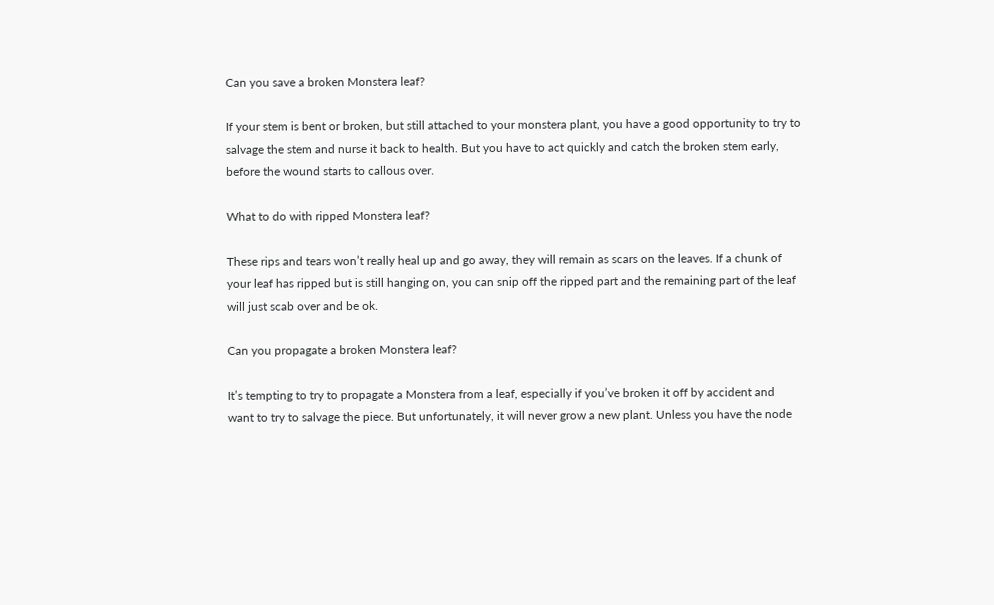Can you save a broken Monstera leaf?

If your stem is bent or broken, but still attached to your monstera plant, you have a good opportunity to try to salvage the stem and nurse it back to health. But you have to act quickly and catch the broken stem early, before the wound starts to callous over.

What to do with ripped Monstera leaf?

These rips and tears won’t really heal up and go away, they will remain as scars on the leaves. If a chunk of your leaf has ripped but is still hanging on, you can snip off the ripped part and the remaining part of the leaf will just scab over and be ok.

Can you propagate a broken Monstera leaf?

It’s tempting to try to propagate a Monstera from a leaf, especially if you’ve broken it off by accident and want to try to salvage the piece. But unfortunately, it will never grow a new plant. Unless you have the node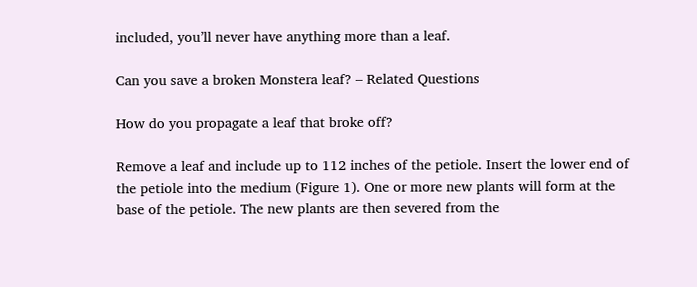included, you’ll never have anything more than a leaf.

Can you save a broken Monstera leaf? – Related Questions

How do you propagate a leaf that broke off?

Remove a leaf and include up to 112 inches of the petiole. Insert the lower end of the petiole into the medium (Figure 1). One or more new plants will form at the base of the petiole. The new plants are then severed from the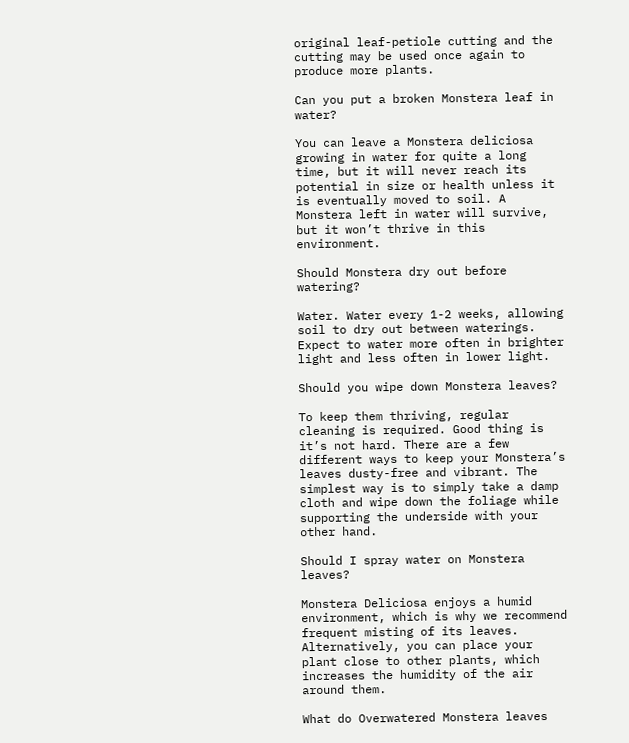original leaf-petiole cutting and the cutting may be used once again to produce more plants.

Can you put a broken Monstera leaf in water?

You can leave a Monstera deliciosa growing in water for quite a long time, but it will never reach its potential in size or health unless it is eventually moved to soil. A Monstera left in water will survive, but it won’t thrive in this environment.

Should Monstera dry out before watering?

Water. Water every 1-2 weeks, allowing soil to dry out between waterings. Expect to water more often in brighter light and less often in lower light.

Should you wipe down Monstera leaves?

To keep them thriving, regular cleaning is required. Good thing is it’s not hard. There are a few different ways to keep your Monstera’s leaves dusty-free and vibrant. The simplest way is to simply take a damp cloth and wipe down the foliage while supporting the underside with your other hand.

Should I spray water on Monstera leaves?

Monstera Deliciosa enjoys a humid environment, which is why we recommend frequent misting of its leaves. Alternatively, you can place your plant close to other plants, which increases the humidity of the air around them.

What do Overwatered Monstera leaves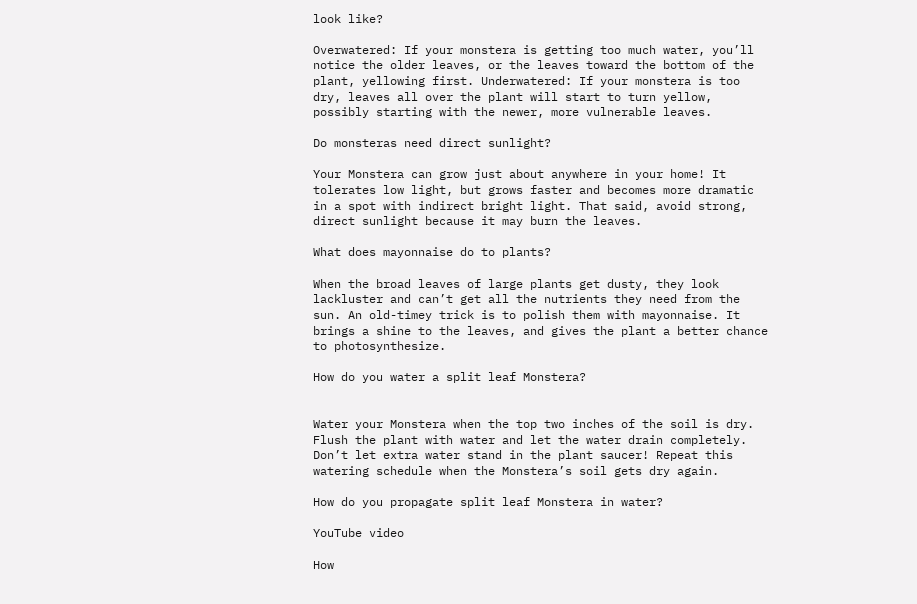look like?

Overwatered: If your monstera is getting too much water, you’ll notice the older leaves, or the leaves toward the bottom of the plant, yellowing first. Underwatered: If your monstera is too dry, leaves all over the plant will start to turn yellow, possibly starting with the newer, more vulnerable leaves.

Do monsteras need direct sunlight?

Your Monstera can grow just about anywhere in your home! It tolerates low light, but grows faster and becomes more dramatic in a spot with indirect bright light. That said, avoid strong, direct sunlight because it may burn the leaves.

What does mayonnaise do to plants?

When the broad leaves of large plants get dusty, they look lackluster and can’t get all the nutrients they need from the sun. An old-timey trick is to polish them with mayonnaise. It brings a shine to the leaves, and gives the plant a better chance to photosynthesize.

How do you water a split leaf Monstera?


Water your Monstera when the top two inches of the soil is dry. Flush the plant with water and let the water drain completely. Don’t let extra water stand in the plant saucer! Repeat this watering schedule when the Monstera’s soil gets dry again.

How do you propagate split leaf Monstera in water?

YouTube video

How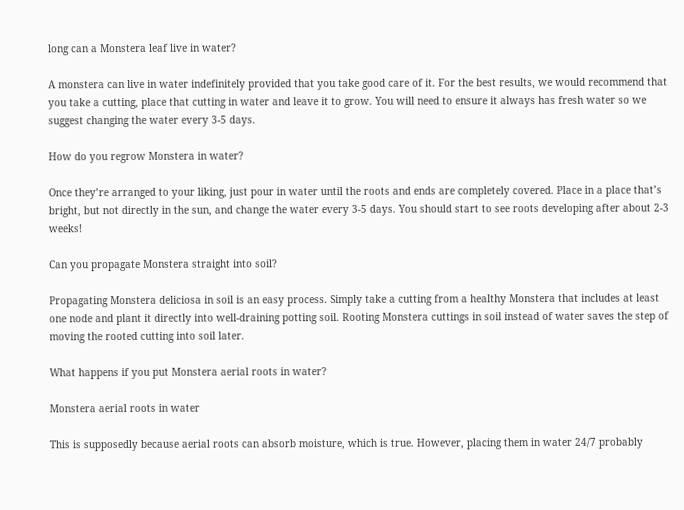long can a Monstera leaf live in water?

A monstera can live in water indefinitely provided that you take good care of it. For the best results, we would recommend that you take a cutting, place that cutting in water and leave it to grow. You will need to ensure it always has fresh water so we suggest changing the water every 3-5 days.

How do you regrow Monstera in water?

Once they’re arranged to your liking, just pour in water until the roots and ends are completely covered. Place in a place that’s bright, but not directly in the sun, and change the water every 3-5 days. You should start to see roots developing after about 2-3 weeks!

Can you propagate Monstera straight into soil?

Propagating Monstera deliciosa in soil is an easy process. Simply take a cutting from a healthy Monstera that includes at least one node and plant it directly into well-draining potting soil. Rooting Monstera cuttings in soil instead of water saves the step of moving the rooted cutting into soil later.

What happens if you put Monstera aerial roots in water?

Monstera aerial roots in water

This is supposedly because aerial roots can absorb moisture, which is true. However, placing them in water 24/7 probably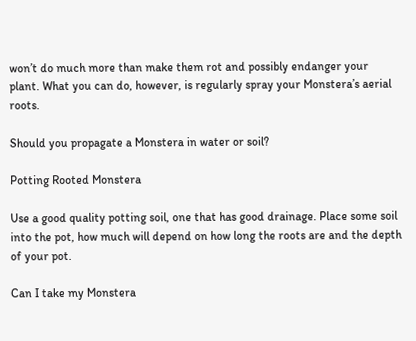won’t do much more than make them rot and possibly endanger your plant. What you can do, however, is regularly spray your Monstera’s aerial roots.

Should you propagate a Monstera in water or soil?

Potting Rooted Monstera

Use a good quality potting soil, one that has good drainage. Place some soil into the pot, how much will depend on how long the roots are and the depth of your pot.

Can I take my Monstera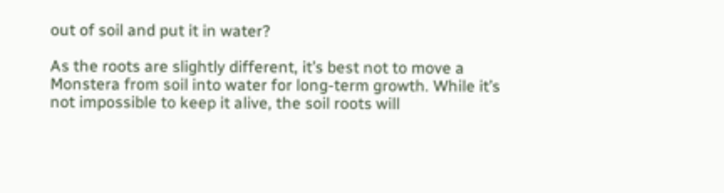out of soil and put it in water?

As the roots are slightly different, it’s best not to move a Monstera from soil into water for long-term growth. While it’s not impossible to keep it alive, the soil roots will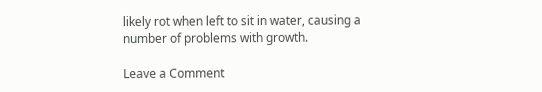likely rot when left to sit in water, causing a number of problems with growth.

Leave a Comment